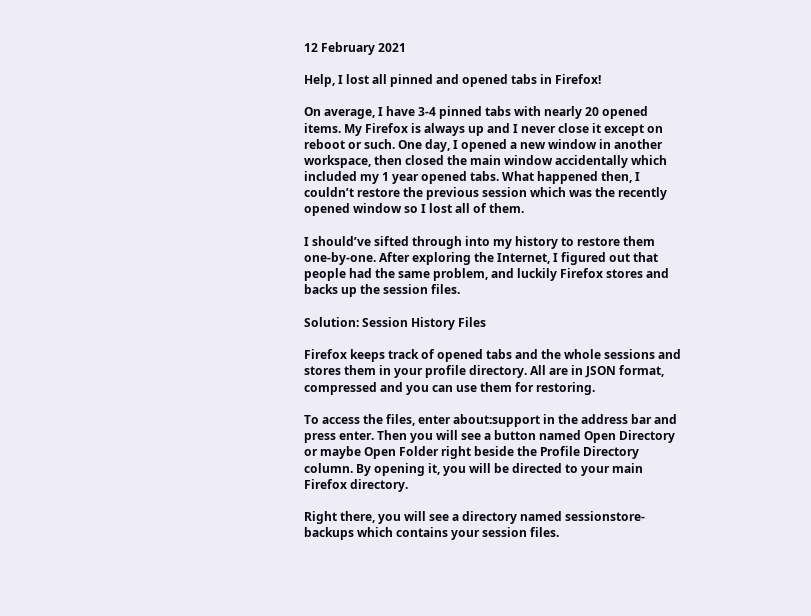12 February 2021

Help, I lost all pinned and opened tabs in Firefox!

On average, I have 3-4 pinned tabs with nearly 20 opened items. My Firefox is always up and I never close it except on reboot or such. One day, I opened a new window in another workspace, then closed the main window accidentally which included my 1 year opened tabs. What happened then, I couldn’t restore the previous session which was the recently opened window so I lost all of them.

I should’ve sifted through into my history to restore them one-by-one. After exploring the Internet, I figured out that people had the same problem, and luckily Firefox stores and backs up the session files.

Solution: Session History Files

Firefox keeps track of opened tabs and the whole sessions and stores them in your profile directory. All are in JSON format, compressed and you can use them for restoring.

To access the files, enter about:support in the address bar and press enter. Then you will see a button named Open Directory or maybe Open Folder right beside the Profile Directory column. By opening it, you will be directed to your main Firefox directory.

Right there, you will see a directory named sessionstore-backups which contains your session files.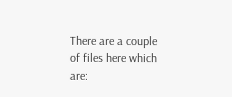There are a couple of files here which are: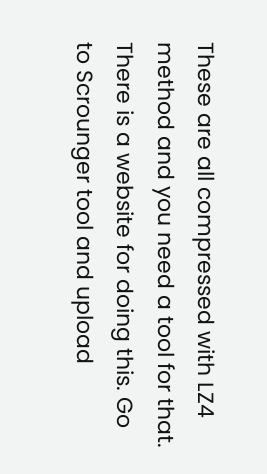These are all compressed with LZ4 method and you need a tool for that. There is a website for doing this. Go to Scrounger tool and upload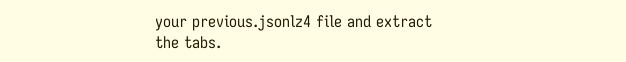your previous.jsonlz4 file and extract the tabs.